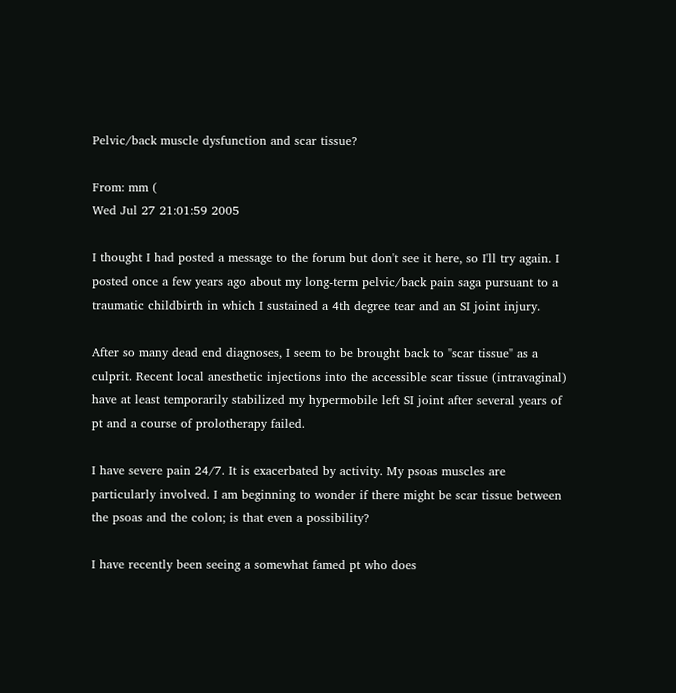Pelvic/back muscle dysfunction and scar tissue?

From: mm (
Wed Jul 27 21:01:59 2005

I thought I had posted a message to the forum but don't see it here, so I'll try again. I posted once a few years ago about my long-term pelvic/back pain saga pursuant to a traumatic childbirth in which I sustained a 4th degree tear and an SI joint injury.

After so many dead end diagnoses, I seem to be brought back to "scar tissue" as a culprit. Recent local anesthetic injections into the accessible scar tissue (intravaginal) have at least temporarily stabilized my hypermobile left SI joint after several years of pt and a course of prolotherapy failed.

I have severe pain 24/7. It is exacerbated by activity. My psoas muscles are particularly involved. I am beginning to wonder if there might be scar tissue between the psoas and the colon; is that even a possibility?

I have recently been seeing a somewhat famed pt who does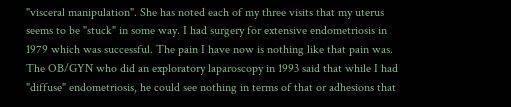"visceral manipulation". She has noted each of my three visits that my uterus seems to be "stuck" in some way. I had surgery for extensive endometriosis in 1979 which was successful. The pain I have now is nothing like that pain was. The OB/GYN who did an exploratory laparoscopy in 1993 said that while I had "diffuse" endometriosis, he could see nothing in terms of that or adhesions that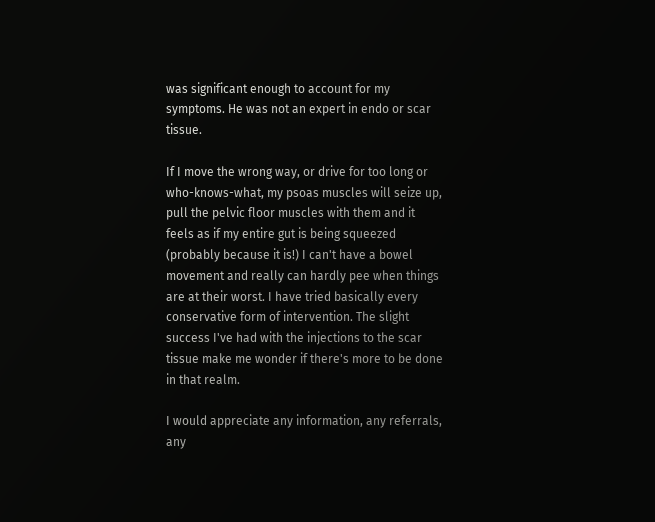was significant enough to account for my symptoms. He was not an expert in endo or scar tissue.

If I move the wrong way, or drive for too long or who-knows-what, my psoas muscles will seize up, pull the pelvic floor muscles with them and it feels as if my entire gut is being squeezed (probably because it is!) I can't have a bowel movement and really can hardly pee when things are at their worst. I have tried basically every conservative form of intervention. The slight success I've had with the injections to the scar tissue make me wonder if there's more to be done in that realm.

I would appreciate any information, any referrals, any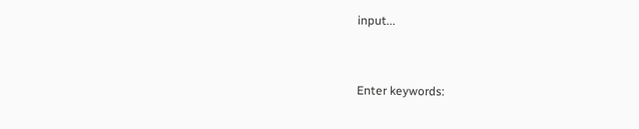input...


Enter keywords: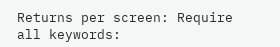Returns per screen: Require all keywords: